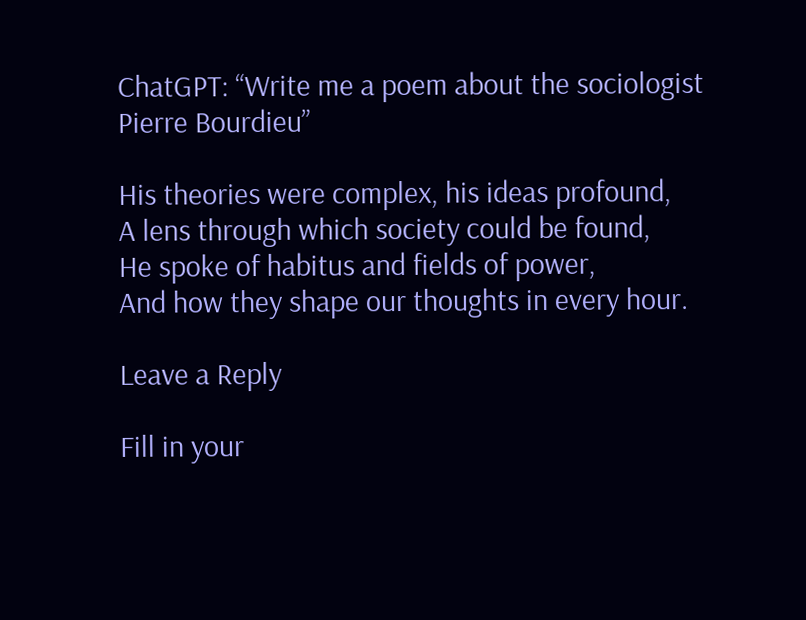ChatGPT: “Write me a poem about the sociologist Pierre Bourdieu”

His theories were complex, his ideas profound,
A lens through which society could be found,
He spoke of habitus and fields of power,
And how they shape our thoughts in every hour.

Leave a Reply

Fill in your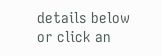details below or click an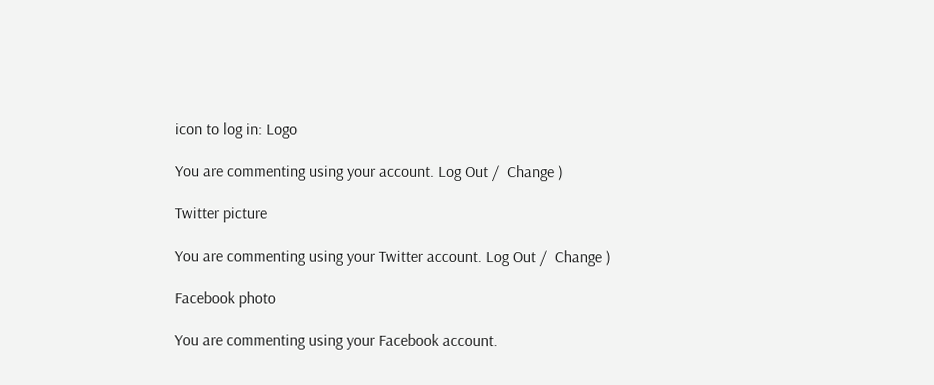icon to log in: Logo

You are commenting using your account. Log Out /  Change )

Twitter picture

You are commenting using your Twitter account. Log Out /  Change )

Facebook photo

You are commenting using your Facebook account.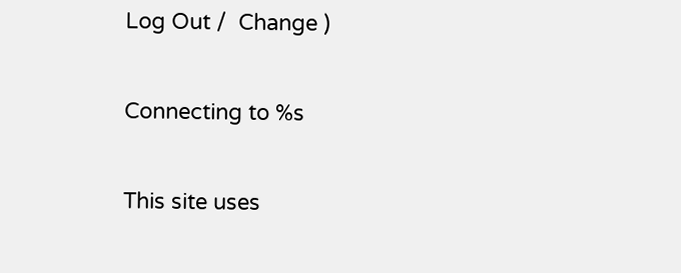Log Out /  Change )

Connecting to %s

This site uses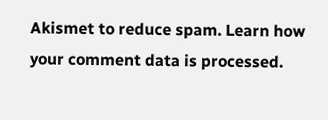Akismet to reduce spam. Learn how your comment data is processed.